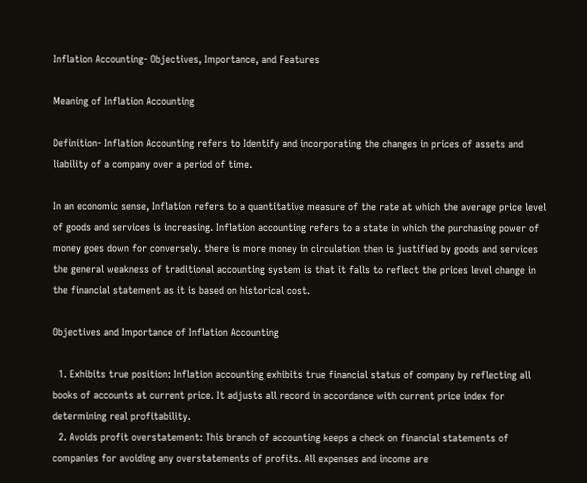Inflation Accounting- Objectives, Importance, and Features

Meaning of Inflation Accounting

Definition- Inflation Accounting refers to Identify and incorporating the changes in prices of assets and liability of a company over a period of time.

In an economic sense, Inflation refers to a quantitative measure of the rate at which the average price level of goods and services is increasing. Inflation accounting refers to a state in which the purchasing power of money goes down for conversely. there is more money in circulation then is justified by goods and services the general weakness of traditional accounting system is that it falls to reflect the prices level change in the financial statement as it is based on historical cost.

Objectives and Importance of Inflation Accounting

  1. Exhibits true position: Inflation accounting exhibits true financial status of company by reflecting all books of accounts at current price. It adjusts all record in accordance with current price index for determining real profitability.
  2. Avoids profit overstatement: This branch of accounting keeps a check on financial statements of companies for avoiding any overstatements of profits. All expenses and income are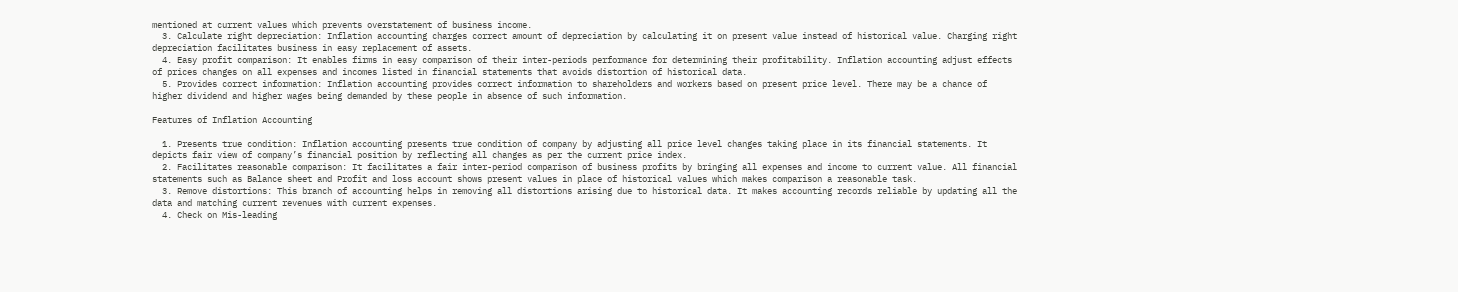mentioned at current values which prevents overstatement of business income.
  3. Calculate right depreciation: Inflation accounting charges correct amount of depreciation by calculating it on present value instead of historical value. Charging right depreciation facilitates business in easy replacement of assets.
  4. Easy profit comparison: It enables firms in easy comparison of their inter-periods performance for determining their profitability. Inflation accounting adjust effects of prices changes on all expenses and incomes listed in financial statements that avoids distortion of historical data.
  5. Provides correct information: Inflation accounting provides correct information to shareholders and workers based on present price level. There may be a chance of higher dividend and higher wages being demanded by these people in absence of such information.

Features of Inflation Accounting

  1. Presents true condition: Inflation accounting presents true condition of company by adjusting all price level changes taking place in its financial statements. It depicts fair view of company’s financial position by reflecting all changes as per the current price index.
  2. Facilitates reasonable comparison: It facilitates a fair inter-period comparison of business profits by bringing all expenses and income to current value. All financial statements such as Balance sheet and Profit and loss account shows present values in place of historical values which makes comparison a reasonable task.
  3. Remove distortions: This branch of accounting helps in removing all distortions arising due to historical data. It makes accounting records reliable by updating all the data and matching current revenues with current expenses.
  4. Check on Mis-leading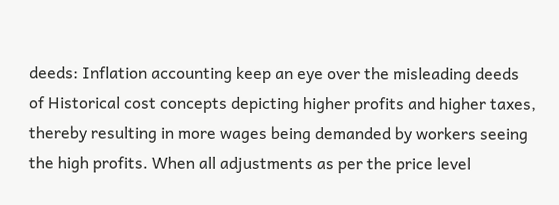deeds: Inflation accounting keep an eye over the misleading deeds of Historical cost concepts depicting higher profits and higher taxes, thereby resulting in more wages being demanded by workers seeing the high profits. When all adjustments as per the price level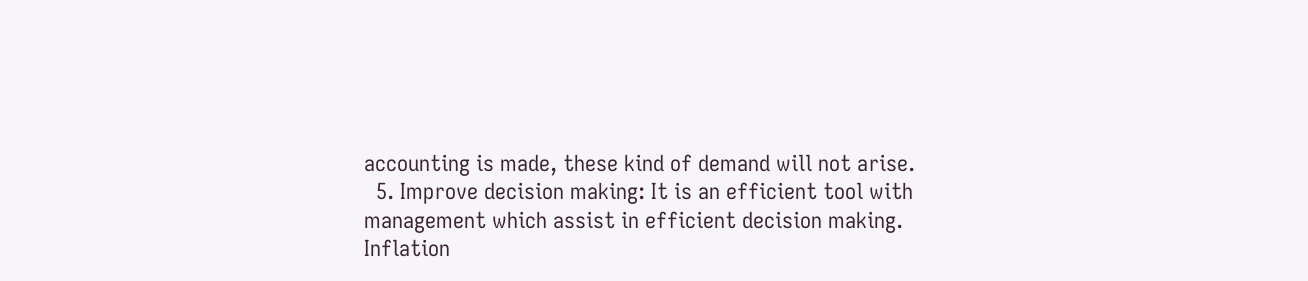accounting is made, these kind of demand will not arise.
  5. Improve decision making: It is an efficient tool with management which assist in efficient decision making. Inflation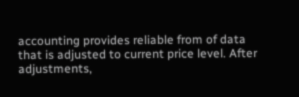accounting provides reliable from of data that is adjusted to current price level. After adjustments,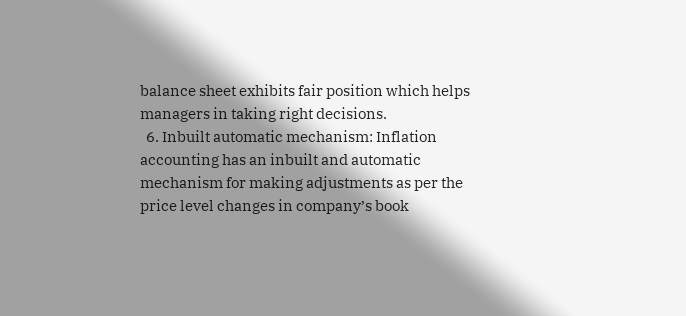balance sheet exhibits fair position which helps managers in taking right decisions.
  6. Inbuilt automatic mechanism: Inflation accounting has an inbuilt and automatic mechanism for making adjustments as per the price level changes in company’s book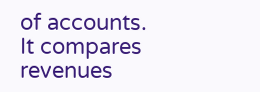of accounts. It compares revenues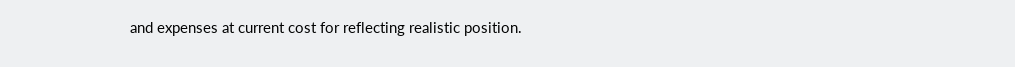and expenses at current cost for reflecting realistic position.